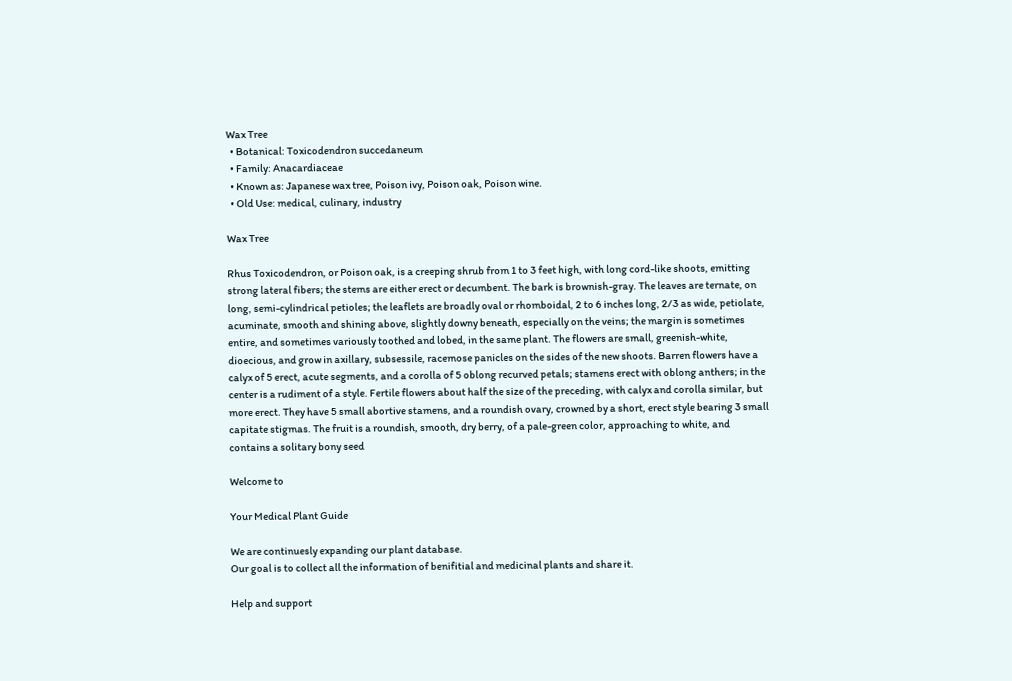Wax Tree
  • Botanical: Toxicodendron succedaneum
  • Family: Anacardiaceae
  • Known as: Japanese wax tree, Poison ivy, Poison oak, Poison wine.
  • Old Use: medical, culinary, industry

Wax Tree

Rhus Toxicodendron, or Poison oak, is a creeping shrub from 1 to 3 feet high, with long cord-like shoots, emitting strong lateral fibers; the stems are either erect or decumbent. The bark is brownish-gray. The leaves are ternate, on long, semi-cylindrical petioles; the leaflets are broadly oval or rhomboidal, 2 to 6 inches long, 2/3 as wide, petiolate, acuminate, smooth and shining above, slightly downy beneath, especially on the veins; the margin is sometimes entire, and sometimes variously toothed and lobed, in the same plant. The flowers are small, greenish-white, dioecious, and grow in axillary, subsessile, racemose panicles on the sides of the new shoots. Barren flowers have a calyx of 5 erect, acute segments, and a corolla of 5 oblong recurved petals; stamens erect with oblong anthers; in the center is a rudiment of a style. Fertile flowers about half the size of the preceding, with calyx and corolla similar, but more erect. They have 5 small abortive stamens, and a roundish ovary, crowned by a short, erect style bearing 3 small capitate stigmas. The fruit is a roundish, smooth, dry berry, of a pale-green color, approaching to white, and contains a solitary bony seed

Welcome to

Your Medical Plant Guide

We are continuesly expanding our plant database.
Our goal is to collect all the information of benifitial and medicinal plants and share it.

Help and support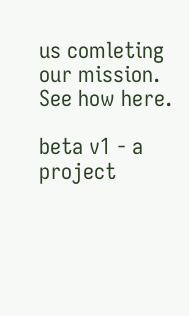us comleting our mission. See how here.

beta v1 - a project